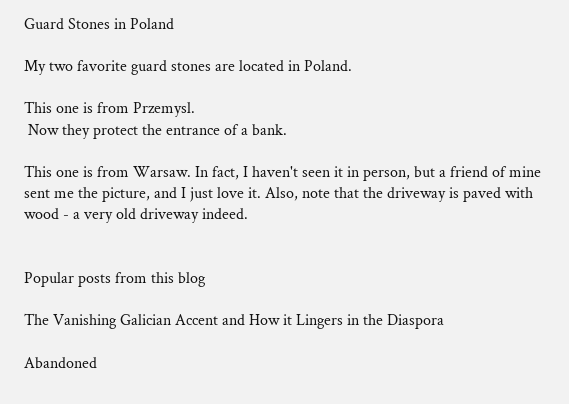Guard Stones in Poland

My two favorite guard stones are located in Poland.

This one is from Przemysl.
 Now they protect the entrance of a bank.

This one is from Warsaw. In fact, I haven't seen it in person, but a friend of mine sent me the picture, and I just love it. Also, note that the driveway is paved with wood - a very old driveway indeed.


Popular posts from this blog

The Vanishing Galician Accent and How it Lingers in the Diaspora

Abandoned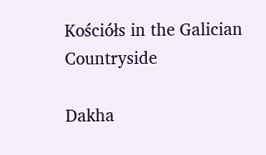Kościółs in the Galician Countryside

Dakha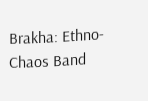Brakha: Ethno-Chaos Band